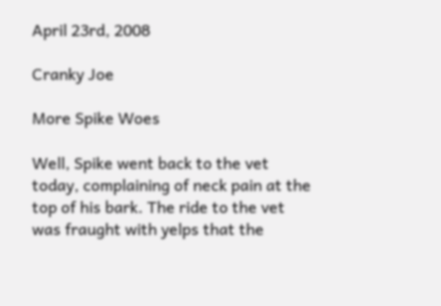April 23rd, 2008

Cranky Joe

More Spike Woes

Well, Spike went back to the vet today, complaining of neck pain at the top of his bark. The ride to the vet was fraught with yelps that the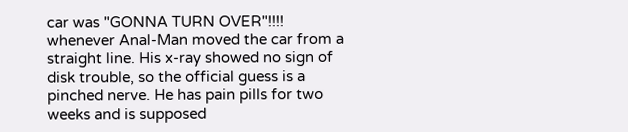car was "GONNA TURN OVER"!!!! whenever Anal-Man moved the car from a straight line. His x-ray showed no sign of disk trouble, so the official guess is a pinched nerve. He has pain pills for two weeks and is supposed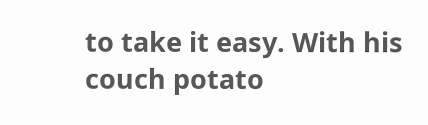to take it easy. With his couch potato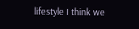lifestyle I think we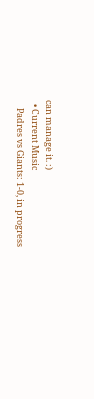can manage it. :)
  • Current Music
    Padres vs Giants: 1-0, in progress